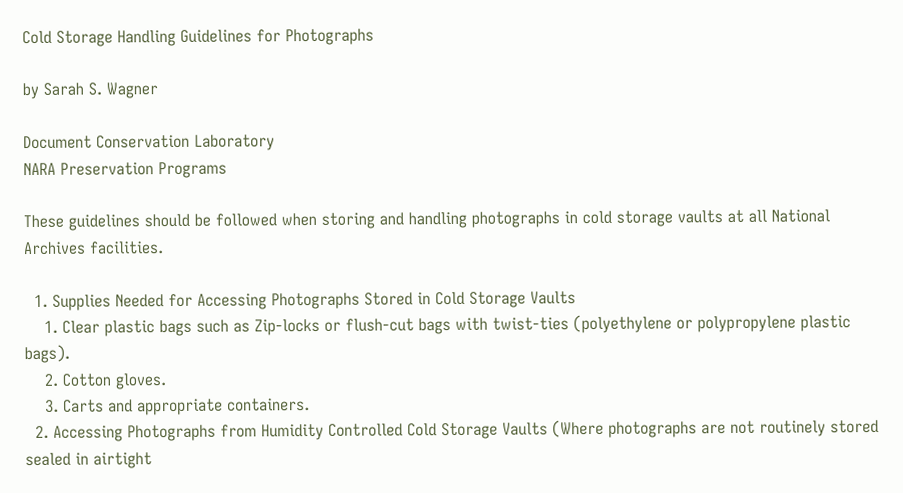Cold Storage Handling Guidelines for Photographs

by Sarah S. Wagner

Document Conservation Laboratory
NARA Preservation Programs

These guidelines should be followed when storing and handling photographs in cold storage vaults at all National Archives facilities.

  1. Supplies Needed for Accessing Photographs Stored in Cold Storage Vaults
    1. Clear plastic bags such as Zip-locks or flush-cut bags with twist-ties (polyethylene or polypropylene plastic bags).
    2. Cotton gloves.
    3. Carts and appropriate containers.
  2. Accessing Photographs from Humidity Controlled Cold Storage Vaults (Where photographs are not routinely stored sealed in airtight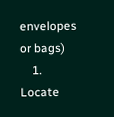envelopes or bags)
    1. Locate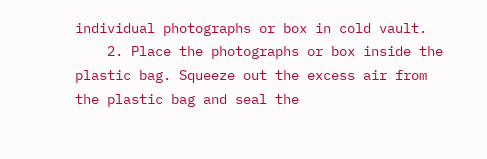individual photographs or box in cold vault.
    2. Place the photographs or box inside the plastic bag. Squeeze out the excess air from the plastic bag and seal the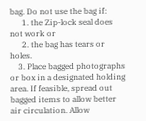bag. Do not use the bag if:
      1. the Zip-lock seal does not work or
      2. the bag has tears or holes.
    3. Place bagged photographs or box in a designated holding area. If feasible, spread out bagged items to allow better air circulation. Allow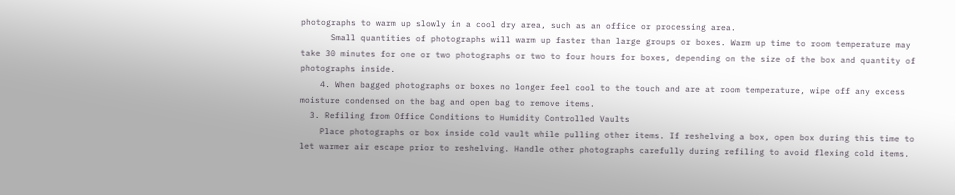photographs to warm up slowly in a cool dry area, such as an office or processing area.
      Small quantities of photographs will warm up faster than large groups or boxes. Warm up time to room temperature may take 30 minutes for one or two photographs or two to four hours for boxes, depending on the size of the box and quantity of photographs inside.
    4. When bagged photographs or boxes no longer feel cool to the touch and are at room temperature, wipe off any excess moisture condensed on the bag and open bag to remove items.
  3. Refiling from Office Conditions to Humidity Controlled Vaults
    Place photographs or box inside cold vault while pulling other items. If reshelving a box, open box during this time to let warmer air escape prior to reshelving. Handle other photographs carefully during refiling to avoid flexing cold items.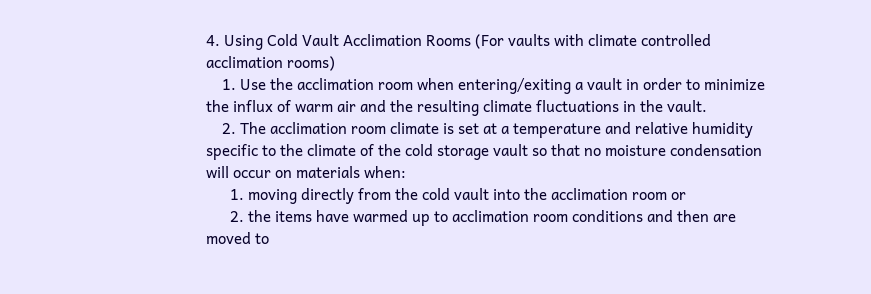4. Using Cold Vault Acclimation Rooms (For vaults with climate controlled acclimation rooms)
    1. Use the acclimation room when entering/exiting a vault in order to minimize the influx of warm air and the resulting climate fluctuations in the vault.
    2. The acclimation room climate is set at a temperature and relative humidity specific to the climate of the cold storage vault so that no moisture condensation will occur on materials when:
      1. moving directly from the cold vault into the acclimation room or
      2. the items have warmed up to acclimation room conditions and then are moved to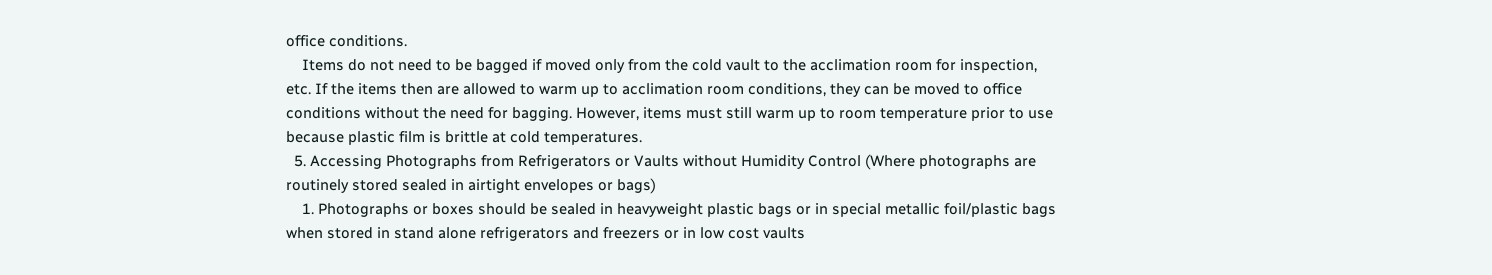office conditions.
    Items do not need to be bagged if moved only from the cold vault to the acclimation room for inspection, etc. If the items then are allowed to warm up to acclimation room conditions, they can be moved to office conditions without the need for bagging. However, items must still warm up to room temperature prior to use because plastic film is brittle at cold temperatures.
  5. Accessing Photographs from Refrigerators or Vaults without Humidity Control (Where photographs are routinely stored sealed in airtight envelopes or bags)
    1. Photographs or boxes should be sealed in heavyweight plastic bags or in special metallic foil/plastic bags when stored in stand alone refrigerators and freezers or in low cost vaults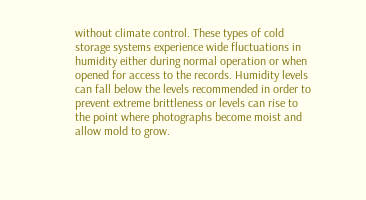without climate control. These types of cold storage systems experience wide fluctuations in humidity either during normal operation or when opened for access to the records. Humidity levels can fall below the levels recommended in order to prevent extreme brittleness or levels can rise to the point where photographs become moist and allow mold to grow.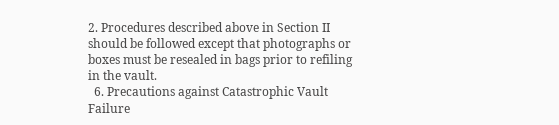2. Procedures described above in Section II should be followed except that photographs or boxes must be resealed in bags prior to refiling in the vault.
  6. Precautions against Catastrophic Vault Failure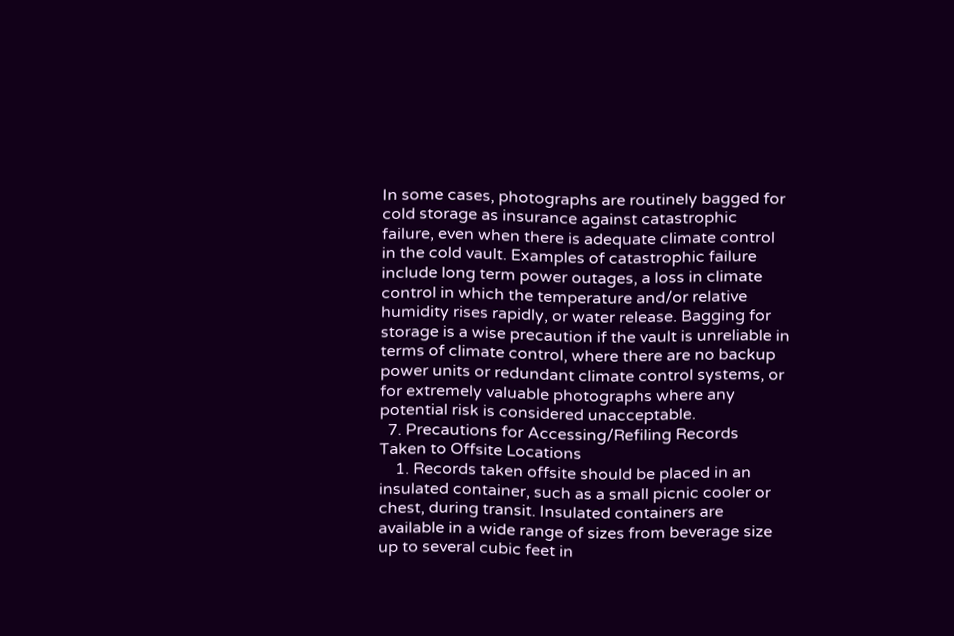In some cases, photographs are routinely bagged for cold storage as insurance against catastrophic failure, even when there is adequate climate control in the cold vault. Examples of catastrophic failure include long term power outages, a loss in climate control in which the temperature and/or relative humidity rises rapidly, or water release. Bagging for storage is a wise precaution if the vault is unreliable in terms of climate control, where there are no backup power units or redundant climate control systems, or for extremely valuable photographs where any potential risk is considered unacceptable.
  7. Precautions for Accessing/Refiling Records Taken to Offsite Locations
    1. Records taken offsite should be placed in an insulated container, such as a small picnic cooler or chest, during transit. Insulated containers are available in a wide range of sizes from beverage size up to several cubic feet in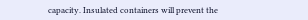capacity. Insulated containers will prevent the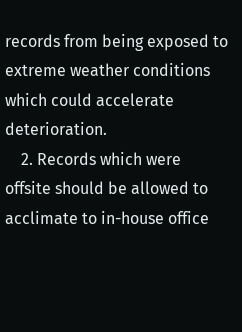records from being exposed to extreme weather conditions which could accelerate deterioration.
    2. Records which were offsite should be allowed to acclimate to in-house office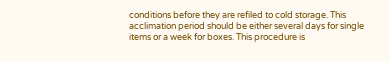conditions before they are refiled to cold storage. This acclimation period should be either several days for single items or a week for boxes. This procedure is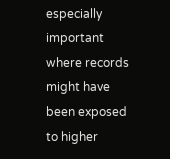especially important where records might have been exposed to higher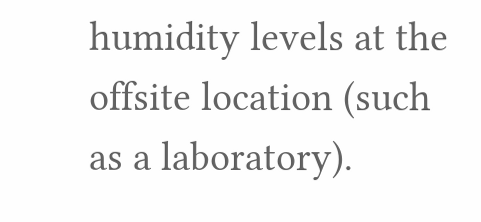humidity levels at the offsite location (such as a laboratory).